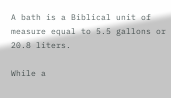A bath is a Biblical unit of measure equal to 5.5 gallons or 20.8 liters.

While a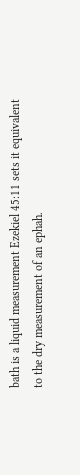bath is a liquid measurement Ezekiel 45:11 sets it equivalent to the dry measurement of an ephah.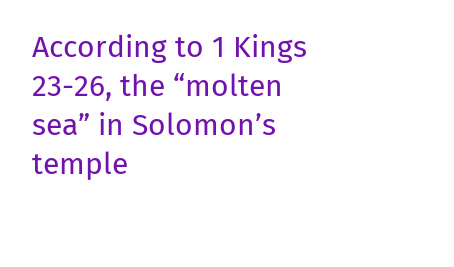According to 1 Kings 23-26, the “molten sea” in Solomon’s temple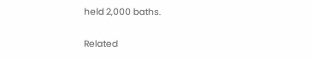held 2,000 baths.

Related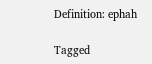Definition: ephah

Tagged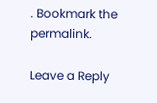. Bookmark the permalink.

Leave a Reply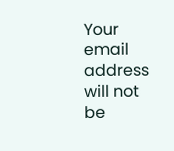Your email address will not be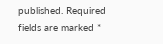published. Required fields are marked *